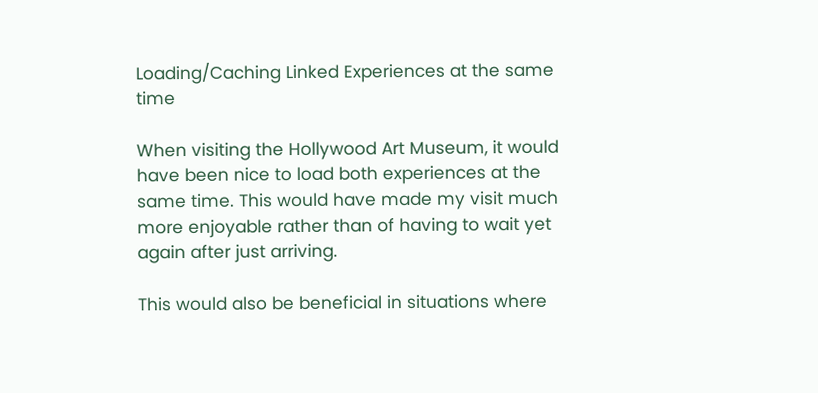Loading/Caching Linked Experiences at the same time

When visiting the Hollywood Art Museum, it would have been nice to load both experiences at the same time. This would have made my visit much more enjoyable rather than of having to wait yet again after just arriving.

This would also be beneficial in situations where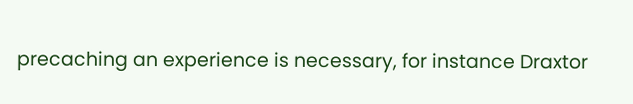precaching an experience is necessary, for instance Draxtor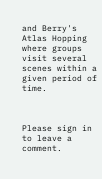and Berry's Atlas Hopping where groups visit several scenes within a given period of time.



Please sign in to leave a comment.